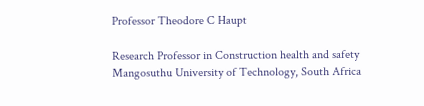Professor Theodore C Haupt

Research Professor in Construction health and safety
Mangosuthu University of Technology, South Africa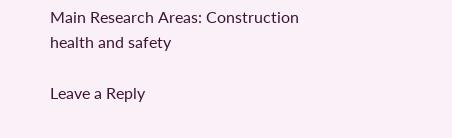Main Research Areas: Construction health and safety

Leave a Reply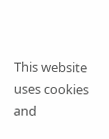This website uses cookies and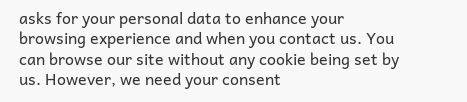asks for your personal data to enhance your browsing experience and when you contact us. You can browse our site without any cookie being set by us. However, we need your consent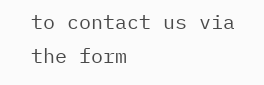to contact us via the form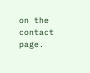on the contact page.